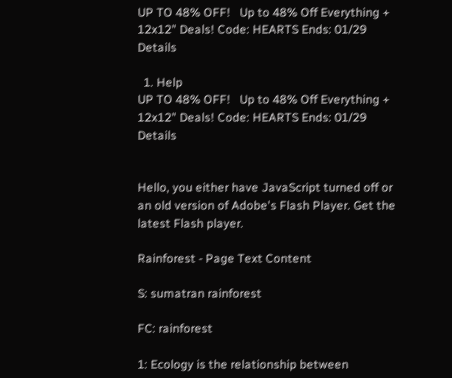UP TO 48% OFF!   Up to 48% Off Everything + 12x12" Deals! Code: HEARTS Ends: 01/29 Details

  1. Help
UP TO 48% OFF!   Up to 48% Off Everything + 12x12" Deals! Code: HEARTS Ends: 01/29 Details


Hello, you either have JavaScript turned off or an old version of Adobe's Flash Player. Get the latest Flash player.

Rainforest - Page Text Content

S: sumatran rainforest

FC: rainforest

1: Ecology is the relationship between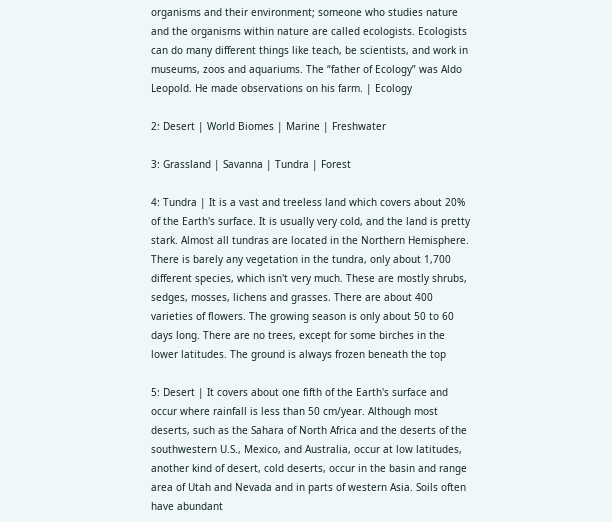organisms and their environment; someone who studies nature and the organisms within nature are called ecologists. Ecologists can do many different things like teach, be scientists, and work in museums, zoos and aquariums. The “father of Ecology” was Aldo Leopold. He made observations on his farm. | Ecology

2: Desert | World Biomes | Marine | Freshwater

3: Grassland | Savanna | Tundra | Forest

4: Tundra | It is a vast and treeless land which covers about 20% of the Earth's surface. It is usually very cold, and the land is pretty stark. Almost all tundras are located in the Northern Hemisphere. There is barely any vegetation in the tundra, only about 1,700 different species, which isn't very much. These are mostly shrubs, sedges, mosses, lichens and grasses. There are about 400 varieties of flowers. The growing season is only about 50 to 60 days long. There are no trees, except for some birches in the lower latitudes. The ground is always frozen beneath the top

5: Desert | It covers about one fifth of the Earth's surface and occur where rainfall is less than 50 cm/year. Although most deserts, such as the Sahara of North Africa and the deserts of the southwestern U.S., Mexico, and Australia, occur at low latitudes, another kind of desert, cold deserts, occur in the basin and range area of Utah and Nevada and in parts of western Asia. Soils often have abundant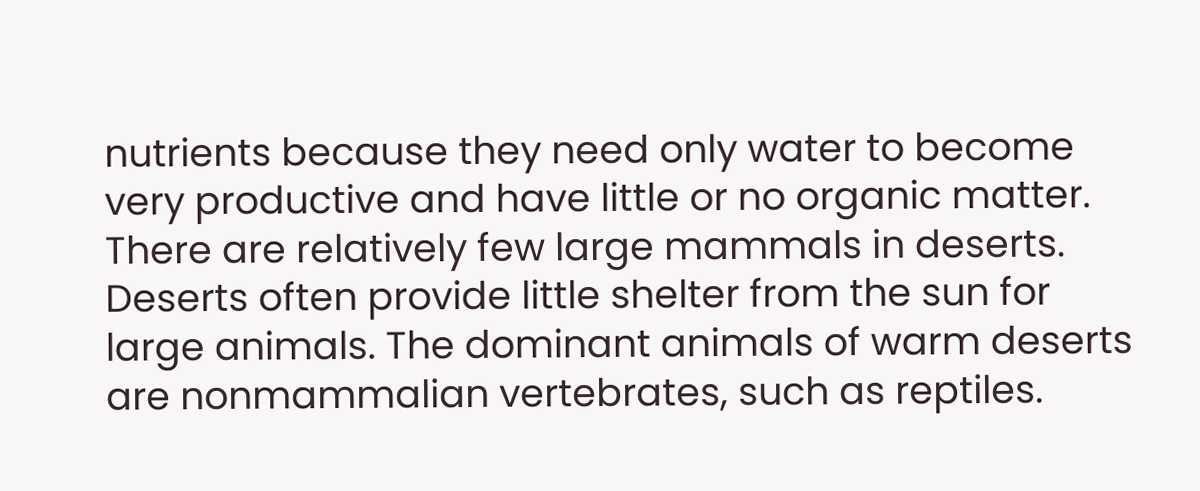nutrients because they need only water to become very productive and have little or no organic matter. There are relatively few large mammals in deserts. Deserts often provide little shelter from the sun for large animals. The dominant animals of warm deserts are nonmammalian vertebrates, such as reptiles.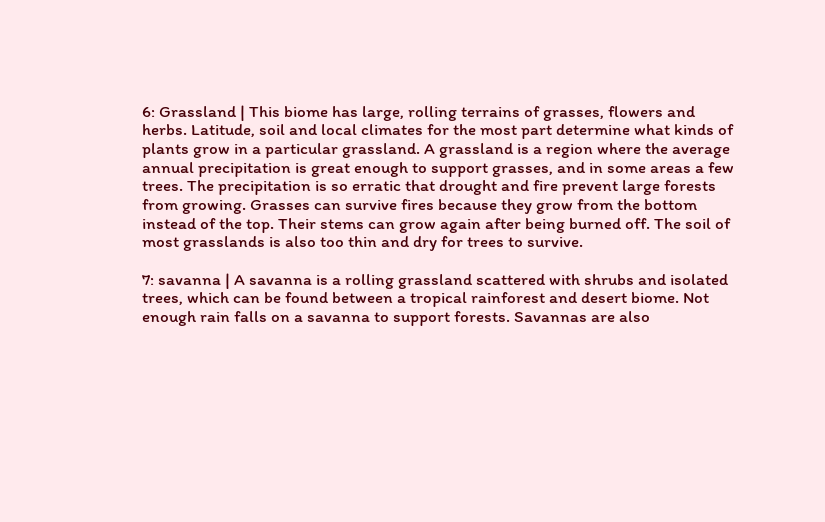6: Grassland | This biome has large, rolling terrains of grasses, flowers and herbs. Latitude, soil and local climates for the most part determine what kinds of plants grow in a particular grassland. A grassland is a region where the average annual precipitation is great enough to support grasses, and in some areas a few trees. The precipitation is so erratic that drought and fire prevent large forests from growing. Grasses can survive fires because they grow from the bottom instead of the top. Their stems can grow again after being burned off. The soil of most grasslands is also too thin and dry for trees to survive.

7: savanna | A savanna is a rolling grassland scattered with shrubs and isolated trees, which can be found between a tropical rainforest and desert biome. Not enough rain falls on a savanna to support forests. Savannas are also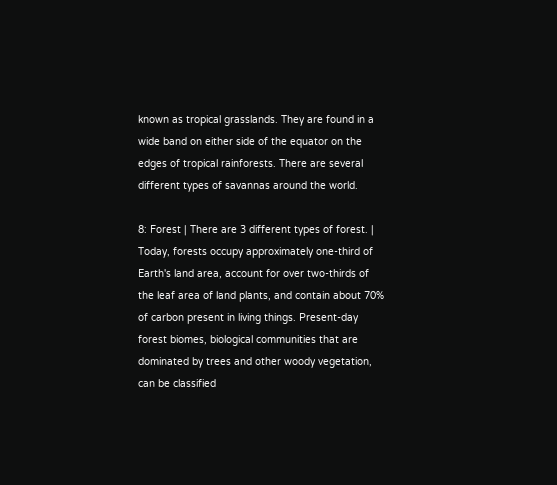known as tropical grasslands. They are found in a wide band on either side of the equator on the edges of tropical rainforests. There are several different types of savannas around the world.

8: Forest | There are 3 different types of forest. | Today, forests occupy approximately one-third of Earth's land area, account for over two-thirds of the leaf area of land plants, and contain about 70% of carbon present in living things. Present-day forest biomes, biological communities that are dominated by trees and other woody vegetation, can be classified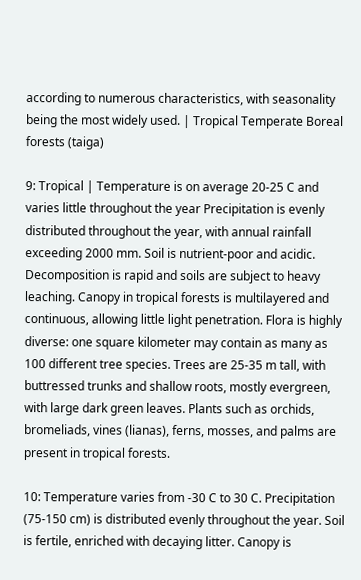according to numerous characteristics, with seasonality being the most widely used. | Tropical Temperate Boreal forests (taiga)

9: Tropical | Temperature is on average 20-25 C and varies little throughout the year Precipitation is evenly distributed throughout the year, with annual rainfall exceeding 2000 mm. Soil is nutrient-poor and acidic. Decomposition is rapid and soils are subject to heavy leaching. Canopy in tropical forests is multilayered and continuous, allowing little light penetration. Flora is highly diverse: one square kilometer may contain as many as 100 different tree species. Trees are 25-35 m tall, with buttressed trunks and shallow roots, mostly evergreen, with large dark green leaves. Plants such as orchids, bromeliads, vines (lianas), ferns, mosses, and palms are present in tropical forests.

10: Temperature varies from -30 C to 30 C. Precipitation (75-150 cm) is distributed evenly throughout the year. Soil is fertile, enriched with decaying litter. Canopy is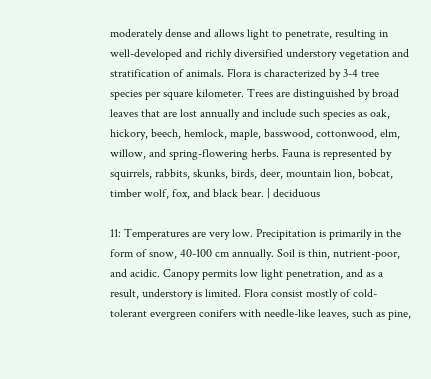moderately dense and allows light to penetrate, resulting in well-developed and richly diversified understory vegetation and stratification of animals. Flora is characterized by 3-4 tree species per square kilometer. Trees are distinguished by broad leaves that are lost annually and include such species as oak, hickory, beech, hemlock, maple, basswood, cottonwood, elm, willow, and spring-flowering herbs. Fauna is represented by squirrels, rabbits, skunks, birds, deer, mountain lion, bobcat, timber wolf, fox, and black bear. | deciduous

11: Temperatures are very low. Precipitation is primarily in the form of snow, 40-100 cm annually. Soil is thin, nutrient-poor, and acidic. Canopy permits low light penetration, and as a result, understory is limited. Flora consist mostly of cold-tolerant evergreen conifers with needle-like leaves, such as pine,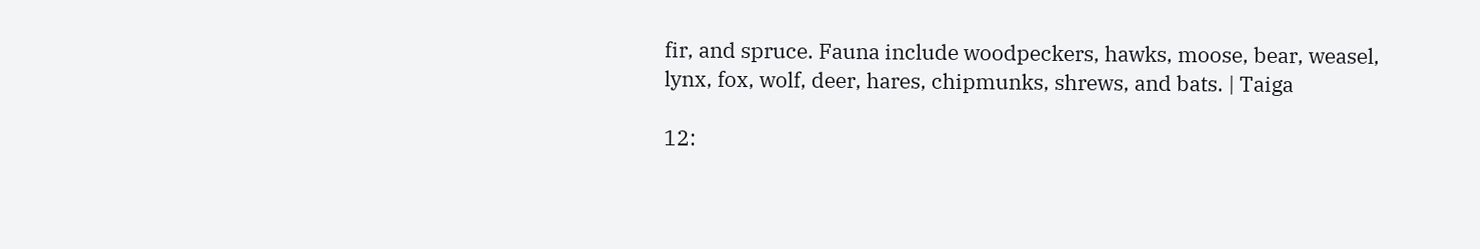fir, and spruce. Fauna include woodpeckers, hawks, moose, bear, weasel, lynx, fox, wolf, deer, hares, chipmunks, shrews, and bats. | Taiga

12: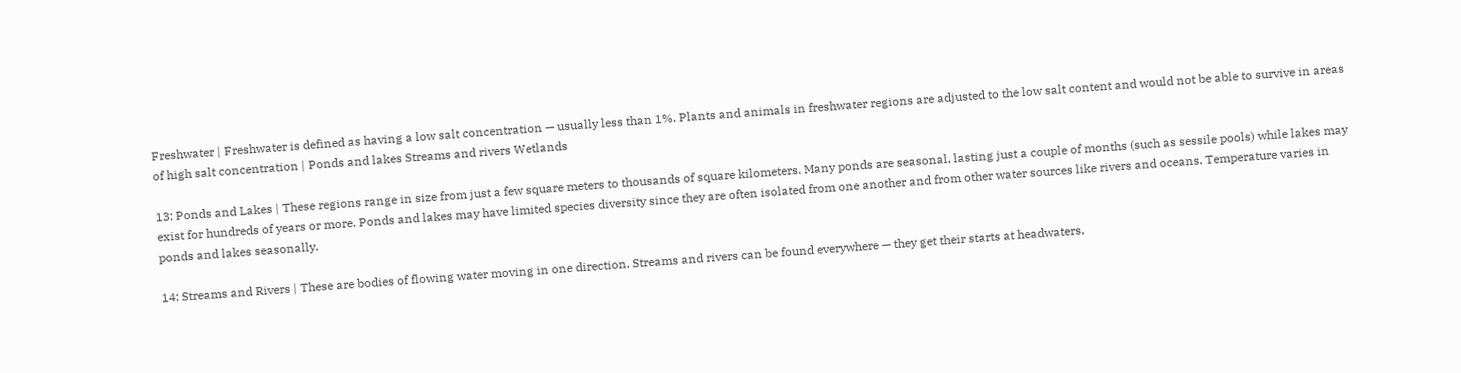Freshwater | Freshwater is defined as having a low salt concentration — usually less than 1%. Plants and animals in freshwater regions are adjusted to the low salt content and would not be able to survive in areas of high salt concentration | Ponds and lakes Streams and rivers Wetlands

13: Ponds and Lakes | These regions range in size from just a few square meters to thousands of square kilometers. Many ponds are seasonal, lasting just a couple of months (such as sessile pools) while lakes may exist for hundreds of years or more. Ponds and lakes may have limited species diversity since they are often isolated from one another and from other water sources like rivers and oceans. Temperature varies in ponds and lakes seasonally.

14: Streams and Rivers | These are bodies of flowing water moving in one direction. Streams and rivers can be found everywhere — they get their starts at headwaters,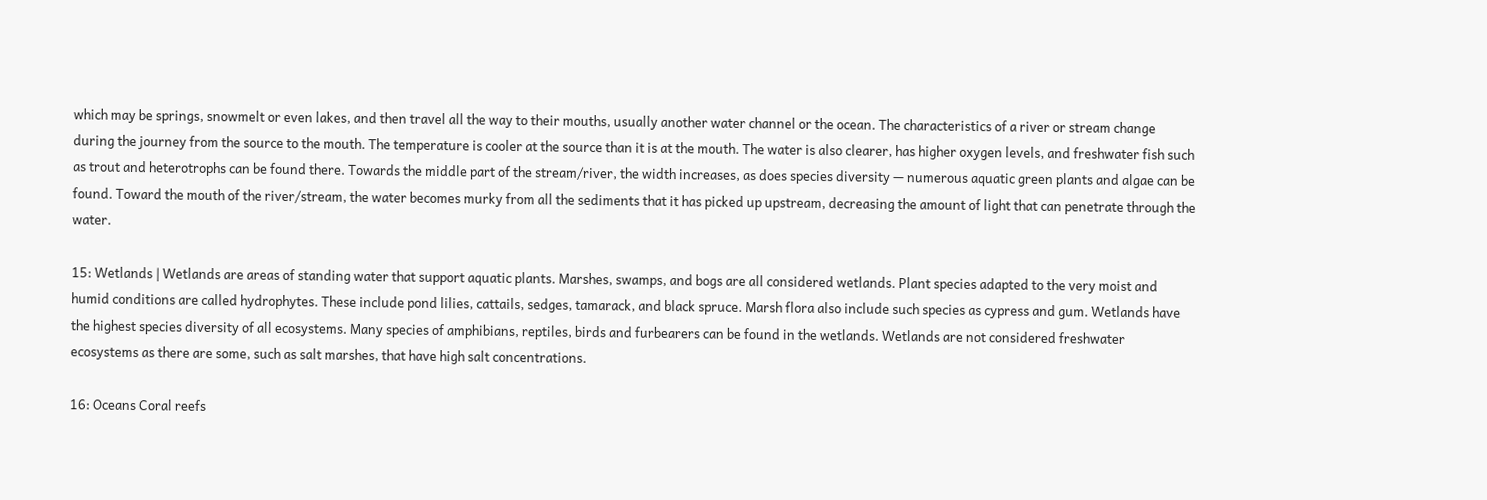which may be springs, snowmelt or even lakes, and then travel all the way to their mouths, usually another water channel or the ocean. The characteristics of a river or stream change during the journey from the source to the mouth. The temperature is cooler at the source than it is at the mouth. The water is also clearer, has higher oxygen levels, and freshwater fish such as trout and heterotrophs can be found there. Towards the middle part of the stream/river, the width increases, as does species diversity — numerous aquatic green plants and algae can be found. Toward the mouth of the river/stream, the water becomes murky from all the sediments that it has picked up upstream, decreasing the amount of light that can penetrate through the water.

15: Wetlands | Wetlands are areas of standing water that support aquatic plants. Marshes, swamps, and bogs are all considered wetlands. Plant species adapted to the very moist and humid conditions are called hydrophytes. These include pond lilies, cattails, sedges, tamarack, and black spruce. Marsh flora also include such species as cypress and gum. Wetlands have the highest species diversity of all ecosystems. Many species of amphibians, reptiles, birds and furbearers can be found in the wetlands. Wetlands are not considered freshwater ecosystems as there are some, such as salt marshes, that have high salt concentrations.

16: Oceans Coral reefs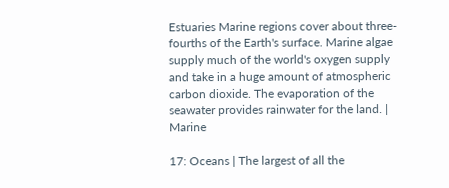Estuaries Marine regions cover about three-fourths of the Earth's surface. Marine algae supply much of the world's oxygen supply and take in a huge amount of atmospheric carbon dioxide. The evaporation of the seawater provides rainwater for the land. | Marine

17: Oceans | The largest of all the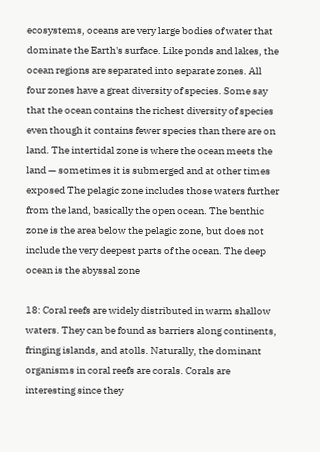ecosystems, oceans are very large bodies of water that dominate the Earth's surface. Like ponds and lakes, the ocean regions are separated into separate zones. All four zones have a great diversity of species. Some say that the ocean contains the richest diversity of species even though it contains fewer species than there are on land. The intertidal zone is where the ocean meets the land — sometimes it is submerged and at other times exposed The pelagic zone includes those waters further from the land, basically the open ocean. The benthic zone is the area below the pelagic zone, but does not include the very deepest parts of the ocean. The deep ocean is the abyssal zone

18: Coral reefs are widely distributed in warm shallow waters. They can be found as barriers along continents, fringing islands, and atolls. Naturally, the dominant organisms in coral reefs are corals. Corals are interesting since they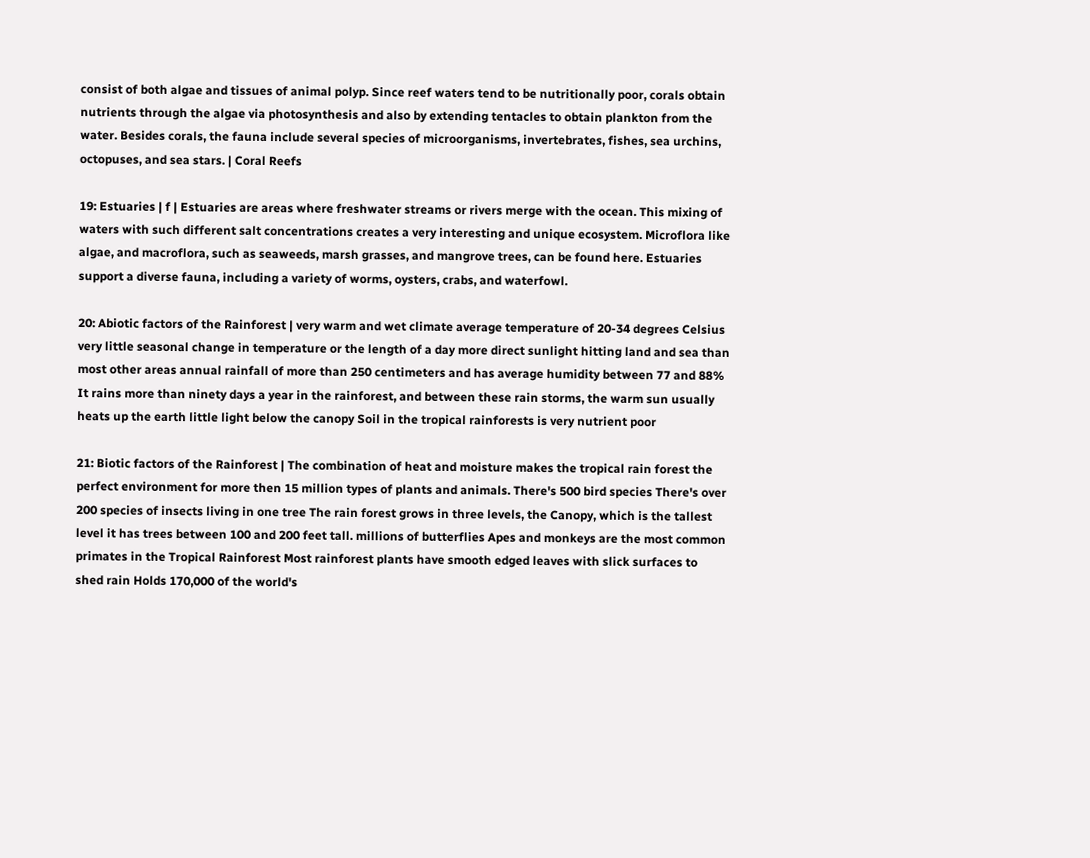consist of both algae and tissues of animal polyp. Since reef waters tend to be nutritionally poor, corals obtain nutrients through the algae via photosynthesis and also by extending tentacles to obtain plankton from the water. Besides corals, the fauna include several species of microorganisms, invertebrates, fishes, sea urchins, octopuses, and sea stars. | Coral Reefs

19: Estuaries | f | Estuaries are areas where freshwater streams or rivers merge with the ocean. This mixing of waters with such different salt concentrations creates a very interesting and unique ecosystem. Microflora like algae, and macroflora, such as seaweeds, marsh grasses, and mangrove trees, can be found here. Estuaries support a diverse fauna, including a variety of worms, oysters, crabs, and waterfowl.

20: Abiotic factors of the Rainforest | very warm and wet climate average temperature of 20-34 degrees Celsius very little seasonal change in temperature or the length of a day more direct sunlight hitting land and sea than most other areas annual rainfall of more than 250 centimeters and has average humidity between 77 and 88% It rains more than ninety days a year in the rainforest, and between these rain storms, the warm sun usually heats up the earth little light below the canopy Soil in the tropical rainforests is very nutrient poor

21: Biotic factors of the Rainforest | The combination of heat and moisture makes the tropical rain forest the perfect environment for more then 15 million types of plants and animals. There's 500 bird species There's over 200 species of insects living in one tree The rain forest grows in three levels, the Canopy, which is the tallest level it has trees between 100 and 200 feet tall. millions of butterflies Apes and monkeys are the most common primates in the Tropical Rainforest Most rainforest plants have smooth edged leaves with slick surfaces to shed rain Holds 170,000 of the world's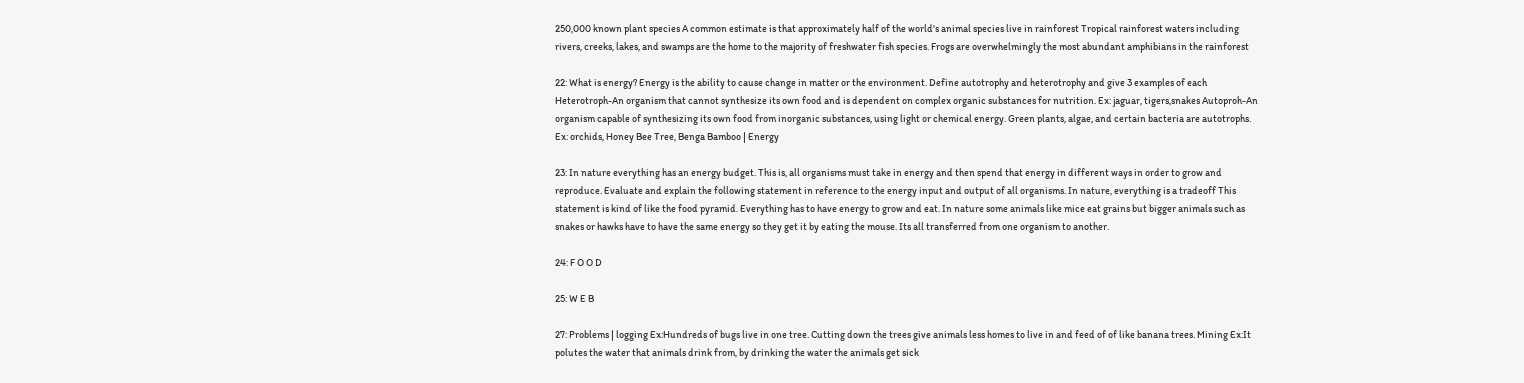250,000 known plant species A common estimate is that approximately half of the world's animal species live in rainforest Tropical rainforest waters including rivers, creeks, lakes, and swamps are the home to the majority of freshwater fish species. Frogs are overwhelmingly the most abundant amphibians in the rainforest

22: What is energy? Energy is the ability to cause change in matter or the environment. Define autotrophy and heterotrophy and give 3 examples of each Heterotroph-An organism that cannot synthesize its own food and is dependent on complex organic substances for nutrition. Ex: jaguar, tigers,snakes Autoproh-An organism capable of synthesizing its own food from inorganic substances, using light or chemical energy. Green plants, algae, and certain bacteria are autotrophs. Ex: orchids, Honey Bee Tree, Benga Bamboo | Energy

23: In nature everything has an energy budget. This is, all organisms must take in energy and then spend that energy in different ways in order to grow and reproduce. Evaluate and explain the following statement in reference to the energy input and output of all organisms. In nature, everything is a tradeoff This statement is kind of like the food pyramid. Everything has to have energy to grow and eat. In nature some animals like mice eat grains but bigger animals such as snakes or hawks have to have the same energy so they get it by eating the mouse. Its all transferred from one organism to another.

24: F O O D

25: W E B

27: Problems | logging Ex:Hundreds of bugs live in one tree. Cutting down the trees give animals less homes to live in and feed of of like banana trees. Mining Ex:It polutes the water that animals drink from, by drinking the water the animals get sick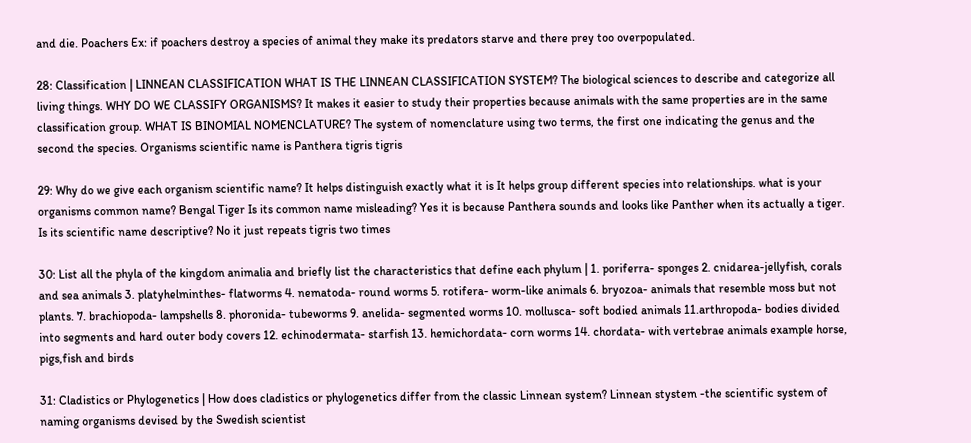and die. Poachers Ex: if poachers destroy a species of animal they make its predators starve and there prey too overpopulated.

28: Classification | LINNEAN CLASSIFICATION WHAT IS THE LINNEAN CLASSIFICATION SYSTEM? The biological sciences to describe and categorize all living things. WHY DO WE CLASSIFY ORGANISMS? It makes it easier to study their properties because animals with the same properties are in the same classification group. WHAT IS BINOMIAL NOMENCLATURE? The system of nomenclature using two terms, the first one indicating the genus and the second the species. Organisms scientific name is Panthera tigris tigris

29: Why do we give each organism scientific name? It helps distinguish exactly what it is It helps group different species into relationships. what is your organisms common name? Bengal Tiger Is its common name misleading? Yes it is because Panthera sounds and looks like Panther when its actually a tiger. Is its scientific name descriptive? No it just repeats tigris two times

30: List all the phyla of the kingdom animalia and briefly list the characteristics that define each phylum | 1. poriferra- sponges 2. cnidarea-jellyfish, corals and sea animals 3. platyhelminthes- flatworms 4. nematoda- round worms 5. rotifera- worm-like animals 6. bryozoa- animals that resemble moss but not plants. 7. brachiopoda- lampshells 8. phoronida- tubeworms 9. anelida- segmented worms 10. mollusca- soft bodied animals 11.arthropoda- bodies divided into segments and hard outer body covers 12. echinodermata- starfish 13. hemichordata- corn worms 14. chordata- with vertebrae animals example horse, pigs,fish and birds

31: Cladistics or Phylogenetics | How does cladistics or phylogenetics differ from the classic Linnean system? Linnean stystem -the scientific system of naming organisms devised by the Swedish scientist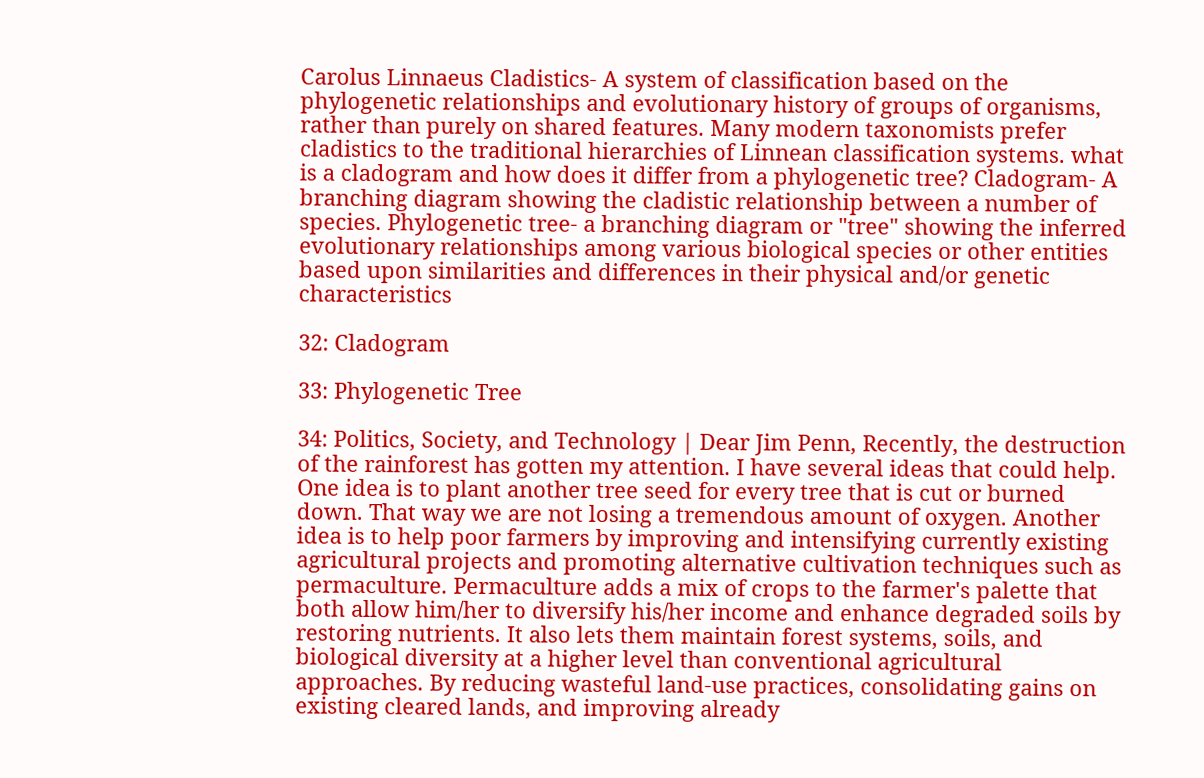Carolus Linnaeus Cladistics- A system of classification based on the phylogenetic relationships and evolutionary history of groups of organisms, rather than purely on shared features. Many modern taxonomists prefer cladistics to the traditional hierarchies of Linnean classification systems. what is a cladogram and how does it differ from a phylogenetic tree? Cladogram- A branching diagram showing the cladistic relationship between a number of species. Phylogenetic tree- a branching diagram or "tree" showing the inferred evolutionary relationships among various biological species or other entities based upon similarities and differences in their physical and/or genetic characteristics

32: Cladogram

33: Phylogenetic Tree

34: Politics, Society, and Technology | Dear Jim Penn, Recently, the destruction of the rainforest has gotten my attention. I have several ideas that could help. One idea is to plant another tree seed for every tree that is cut or burned down. That way we are not losing a tremendous amount of oxygen. Another idea is to help poor farmers by improving and intensifying currently existing agricultural projects and promoting alternative cultivation techniques such as permaculture. Permaculture adds a mix of crops to the farmer's palette that both allow him/her to diversify his/her income and enhance degraded soils by restoring nutrients. It also lets them maintain forest systems, soils, and biological diversity at a higher level than conventional agricultural approaches. By reducing wasteful land-use practices, consolidating gains on existing cleared lands, and improving already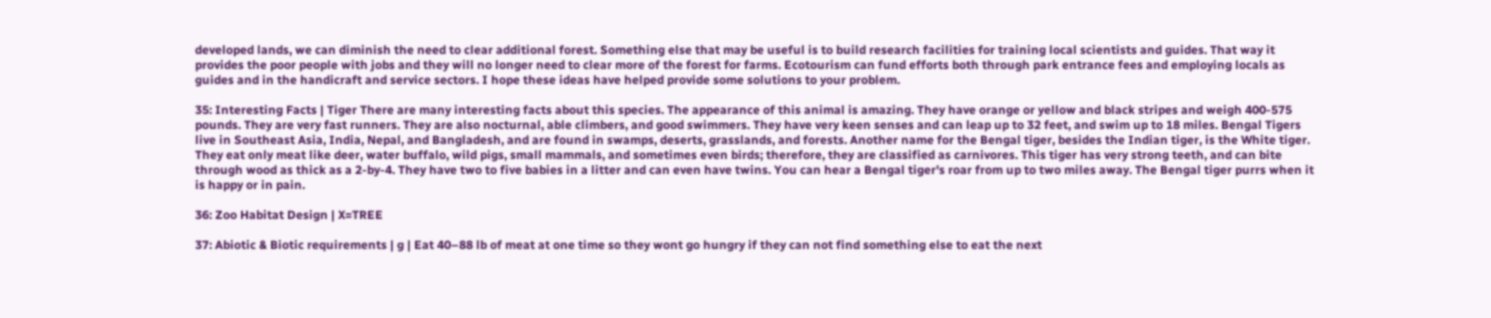developed lands, we can diminish the need to clear additional forest. Something else that may be useful is to build research facilities for training local scientists and guides. That way it provides the poor people with jobs and they will no longer need to clear more of the forest for farms. Ecotourism can fund efforts both through park entrance fees and employing locals as guides and in the handicraft and service sectors. I hope these ideas have helped provide some solutions to your problem.

35: Interesting Facts | Tiger There are many interesting facts about this species. The appearance of this animal is amazing. They have orange or yellow and black stripes and weigh 400-575 pounds. They are very fast runners. They are also nocturnal, able climbers, and good swimmers. They have very keen senses and can leap up to 32 feet, and swim up to 18 miles. Bengal Tigers live in Southeast Asia, India, Nepal, and Bangladesh, and are found in swamps, deserts, grasslands, and forests. Another name for the Bengal tiger, besides the Indian tiger, is the White tiger. They eat only meat like deer, water buffalo, wild pigs, small mammals, and sometimes even birds; therefore, they are classified as carnivores. This tiger has very strong teeth, and can bite through wood as thick as a 2-by-4. They have two to five babies in a litter and can even have twins. You can hear a Bengal tiger's roar from up to two miles away. The Bengal tiger purrs when it is happy or in pain.

36: Zoo Habitat Design | X=TREE

37: Abiotic & Biotic requirements | g | Eat 40–88 lb of meat at one time so they wont go hungry if they can not find something else to eat the next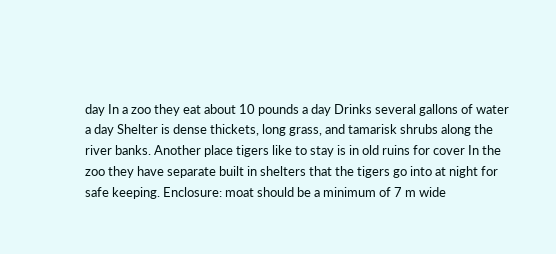day In a zoo they eat about 10 pounds a day Drinks several gallons of water a day Shelter is dense thickets, long grass, and tamarisk shrubs along the river banks. Another place tigers like to stay is in old ruins for cover In the zoo they have separate built in shelters that the tigers go into at night for safe keeping. Enclosure: moat should be a minimum of 7 m wide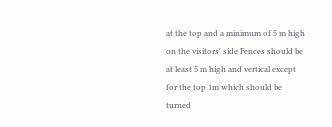at the top and a minimum of 5 m high on the visitors' side Fences should be at least 5 m high and vertical except for the top 1m which should be turned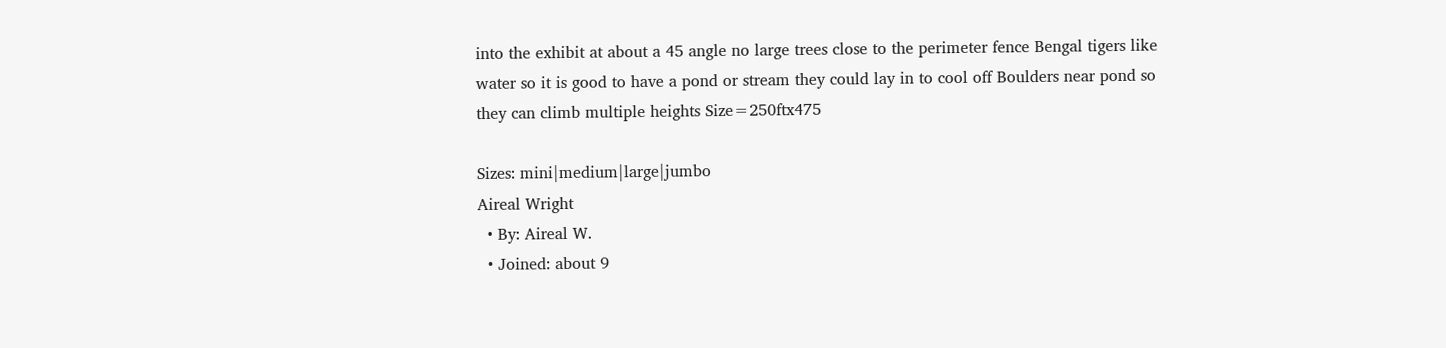into the exhibit at about a 45 angle no large trees close to the perimeter fence Bengal tigers like water so it is good to have a pond or stream they could lay in to cool off Boulders near pond so they can climb multiple heights Size=250ftx475

Sizes: mini|medium|large|jumbo
Aireal Wright
  • By: Aireal W.
  • Joined: about 9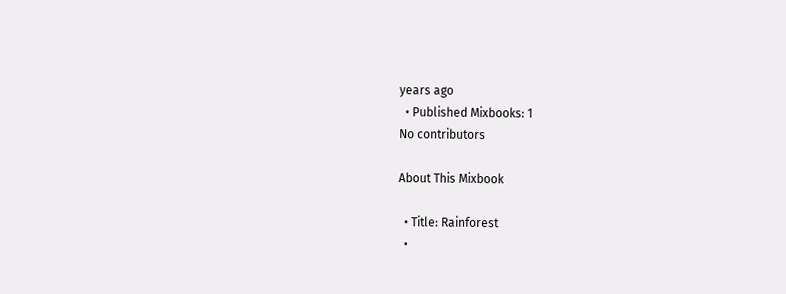years ago
  • Published Mixbooks: 1
No contributors

About This Mixbook

  • Title: Rainforest
  •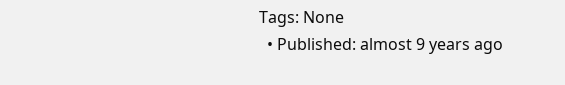Tags: None
  • Published: almost 9 years ago